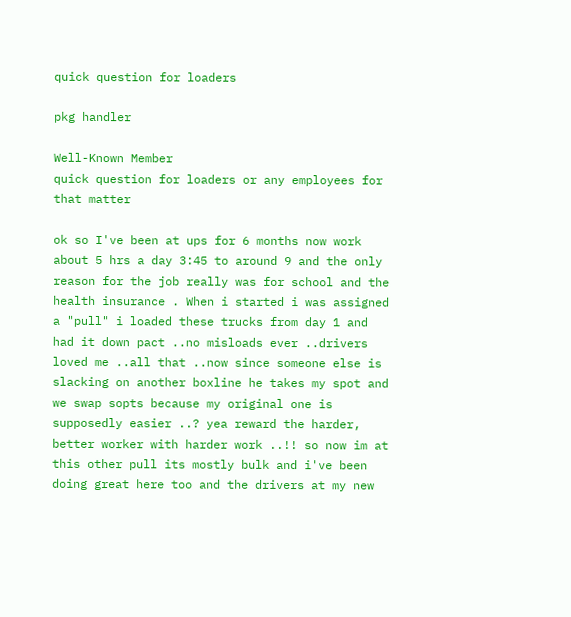quick question for loaders

pkg handler

Well-Known Member
quick question for loaders or any employees for that matter

ok so I've been at ups for 6 months now work about 5 hrs a day 3:45 to around 9 and the only reason for the job really was for school and the health insurance . When i started i was assigned a "pull" i loaded these trucks from day 1 and had it down pact ..no misloads ever ..drivers loved me ..all that ..now since someone else is slacking on another boxline he takes my spot and we swap sopts because my original one is supposedly easier ..? yea reward the harder, better worker with harder work ..!! so now im at this other pull its mostly bulk and i've been doing great here too and the drivers at my new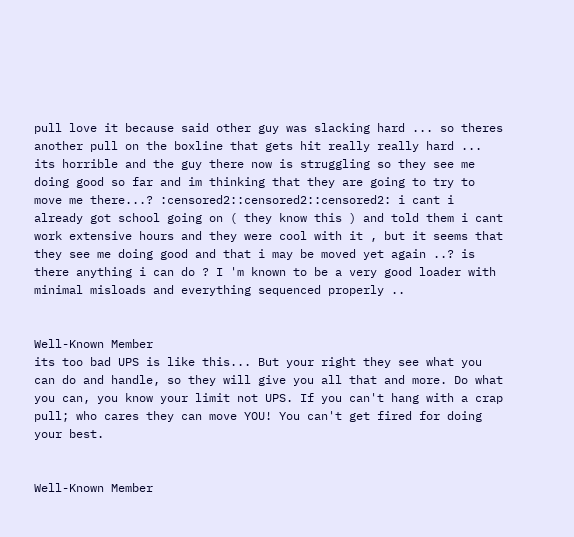pull love it because said other guy was slacking hard ... so theres another pull on the boxline that gets hit really really hard ... its horrible and the guy there now is struggling so they see me doing good so far and im thinking that they are going to try to move me there...? :censored2::censored2::censored2: i cant i already got school going on ( they know this ) and told them i cant work extensive hours and they were cool with it , but it seems that they see me doing good and that i may be moved yet again ..? is there anything i can do ? I 'm known to be a very good loader with minimal misloads and everything sequenced properly ..


Well-Known Member
its too bad UPS is like this... But your right they see what you can do and handle, so they will give you all that and more. Do what you can, you know your limit not UPS. If you can't hang with a crap pull; who cares they can move YOU! You can't get fired for doing your best.


Well-Known Member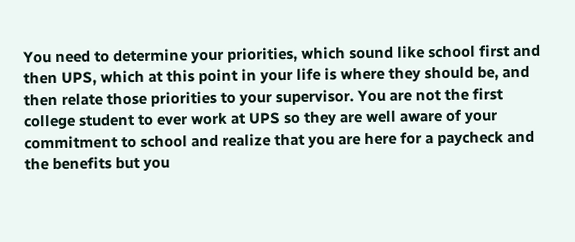You need to determine your priorities, which sound like school first and then UPS, which at this point in your life is where they should be, and then relate those priorities to your supervisor. You are not the first college student to ever work at UPS so they are well aware of your commitment to school and realize that you are here for a paycheck and the benefits but you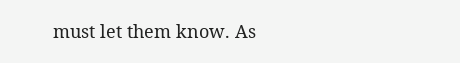must let them know. As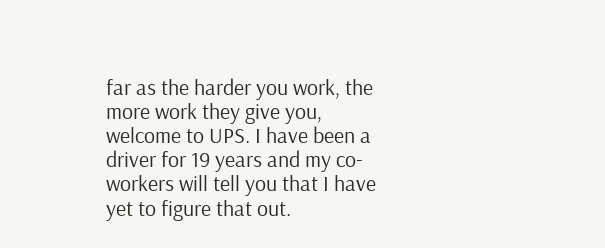far as the harder you work, the more work they give you, welcome to UPS. I have been a driver for 19 years and my co-workers will tell you that I have yet to figure that out.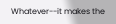Whatever--it makes the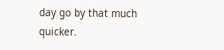day go by that much quicker.